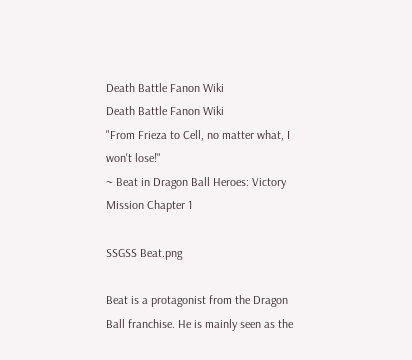Death Battle Fanon Wiki
Death Battle Fanon Wiki
"From Frieza to Cell, no matter what, I won't lose!"
~ Beat in Dragon Ball Heroes: Victory Mission Chapter 1

SSGSS Beat.png

Beat is a protagonist from the Dragon Ball franchise. He is mainly seen as the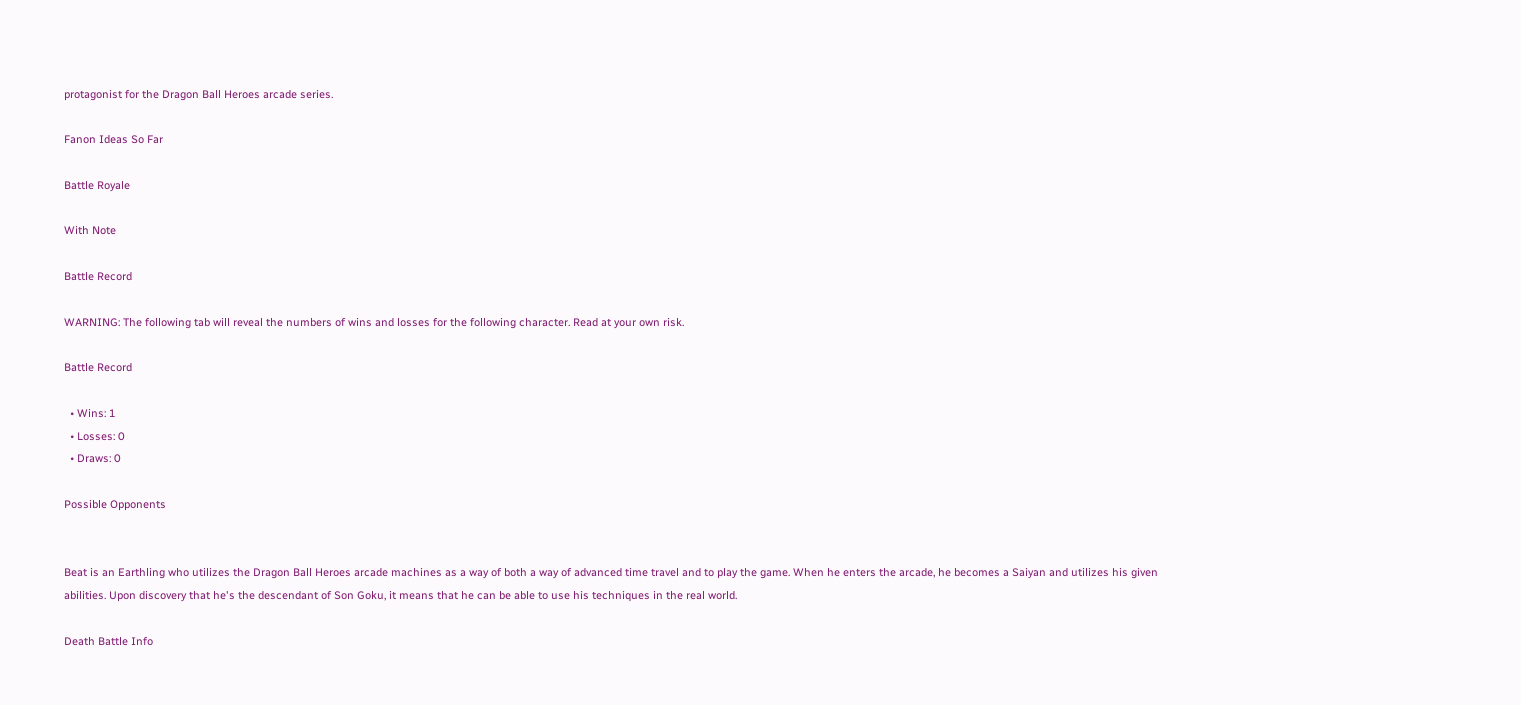protagonist for the Dragon Ball Heroes arcade series.

Fanon Ideas So Far

Battle Royale

With Note

Battle Record

WARNING: The following tab will reveal the numbers of wins and losses for the following character. Read at your own risk.

Battle Record

  • Wins: 1
  • Losses: 0
  • Draws: 0

Possible Opponents


Beat is an Earthling who utilizes the Dragon Ball Heroes arcade machines as a way of both a way of advanced time travel and to play the game. When he enters the arcade, he becomes a Saiyan and utilizes his given abilities. Upon discovery that he's the descendant of Son Goku, it means that he can be able to use his techniques in the real world.

Death Battle Info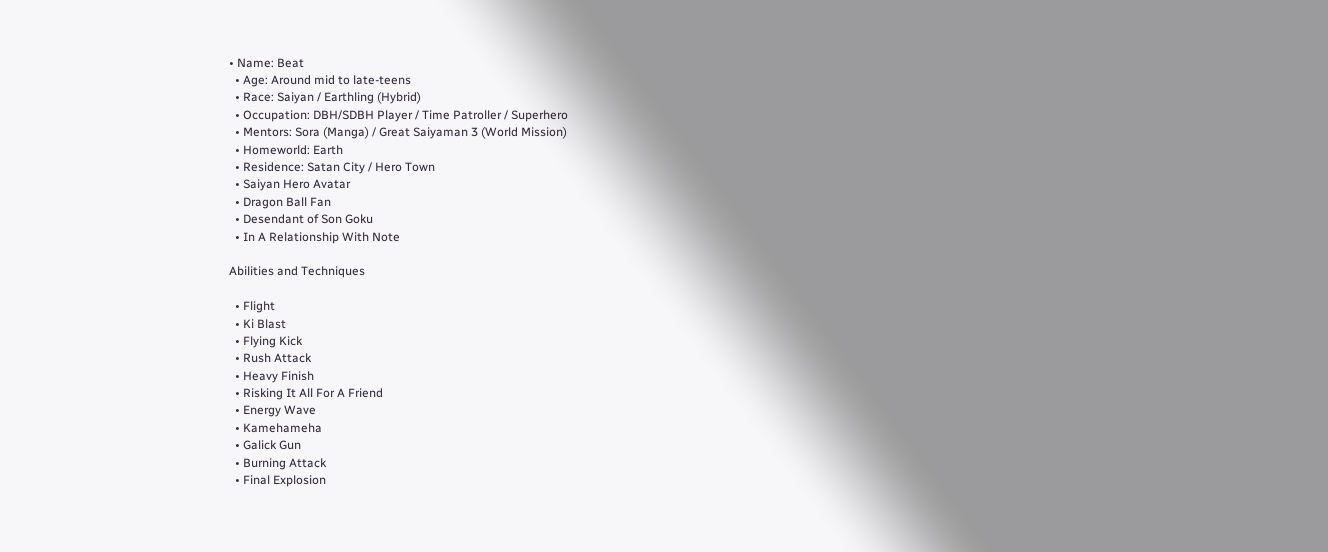• Name: Beat
  • Age: Around mid to late-teens
  • Race: Saiyan / Earthling (Hybrid)
  • Occupation: DBH/SDBH Player / Time Patroller / Superhero
  • Mentors: Sora (Manga) / Great Saiyaman 3 (World Mission)
  • Homeworld: Earth
  • Residence: Satan City / Hero Town
  • Saiyan Hero Avatar
  • Dragon Ball Fan
  • Desendant of Son Goku
  • In A Relationship With Note

Abilities and Techniques

  • Flight
  • Ki Blast
  • Flying Kick
  • Rush Attack
  • Heavy Finish
  • Risking It All For A Friend
  • Energy Wave
  • Kamehameha
  • Galick Gun
  • Burning Attack
  • Final Explosion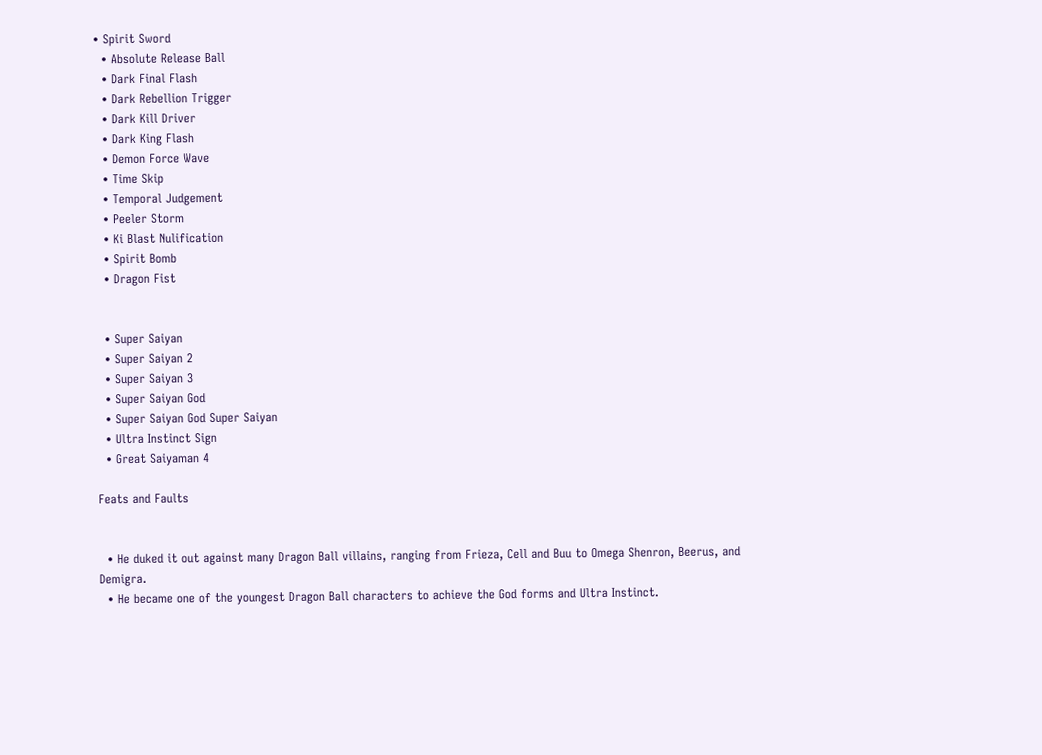• Spirit Sword
  • Absolute Release Ball
  • Dark Final Flash
  • Dark Rebellion Trigger
  • Dark Kill Driver
  • Dark King Flash
  • Demon Force Wave
  • Time Skip
  • Temporal Judgement
  • Peeler Storm
  • Ki Blast Nulification
  • Spirit Bomb
  • Dragon Fist


  • Super Saiyan
  • Super Saiyan 2
  • Super Saiyan 3
  • Super Saiyan God
  • Super Saiyan God Super Saiyan
  • Ultra Instinct Sign
  • Great Saiyaman 4

Feats and Faults


  • He duked it out against many Dragon Ball villains, ranging from Frieza, Cell and Buu to Omega Shenron, Beerus, and Demigra.
  • He became one of the youngest Dragon Ball characters to achieve the God forms and Ultra Instinct.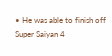• He was able to finish off Super Saiyan 4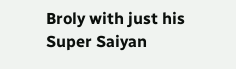Broly with just his Super Saiyan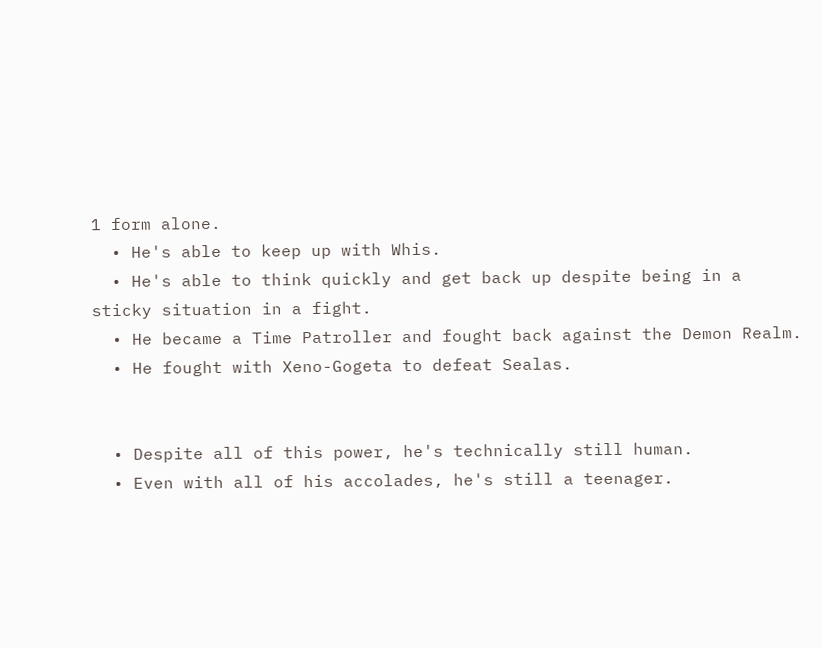1 form alone.
  • He's able to keep up with Whis.
  • He's able to think quickly and get back up despite being in a sticky situation in a fight.
  • He became a Time Patroller and fought back against the Demon Realm.
  • He fought with Xeno-Gogeta to defeat Sealas.


  • Despite all of this power, he's technically still human.
  • Even with all of his accolades, he's still a teenager.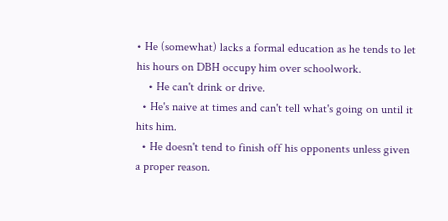• He (somewhat) lacks a formal education as he tends to let his hours on DBH occupy him over schoolwork.
    • He can't drink or drive.
  • He's naive at times and can't tell what's going on until it hits him.
  • He doesn't tend to finish off his opponents unless given a proper reason.